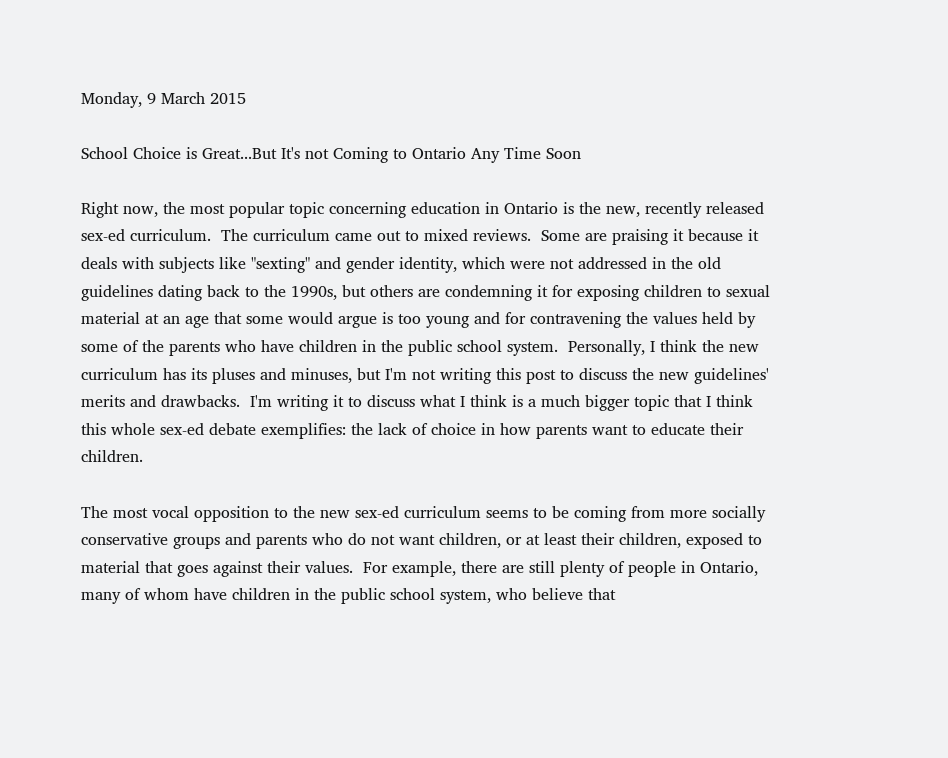Monday, 9 March 2015

School Choice is Great...But It's not Coming to Ontario Any Time Soon

Right now, the most popular topic concerning education in Ontario is the new, recently released sex-ed curriculum.  The curriculum came out to mixed reviews.  Some are praising it because it deals with subjects like "sexting" and gender identity, which were not addressed in the old guidelines dating back to the 1990s, but others are condemning it for exposing children to sexual material at an age that some would argue is too young and for contravening the values held by some of the parents who have children in the public school system.  Personally, I think the new curriculum has its pluses and minuses, but I'm not writing this post to discuss the new guidelines' merits and drawbacks.  I'm writing it to discuss what I think is a much bigger topic that I think this whole sex-ed debate exemplifies: the lack of choice in how parents want to educate their children.

The most vocal opposition to the new sex-ed curriculum seems to be coming from more socially conservative groups and parents who do not want children, or at least their children, exposed to material that goes against their values.  For example, there are still plenty of people in Ontario, many of whom have children in the public school system, who believe that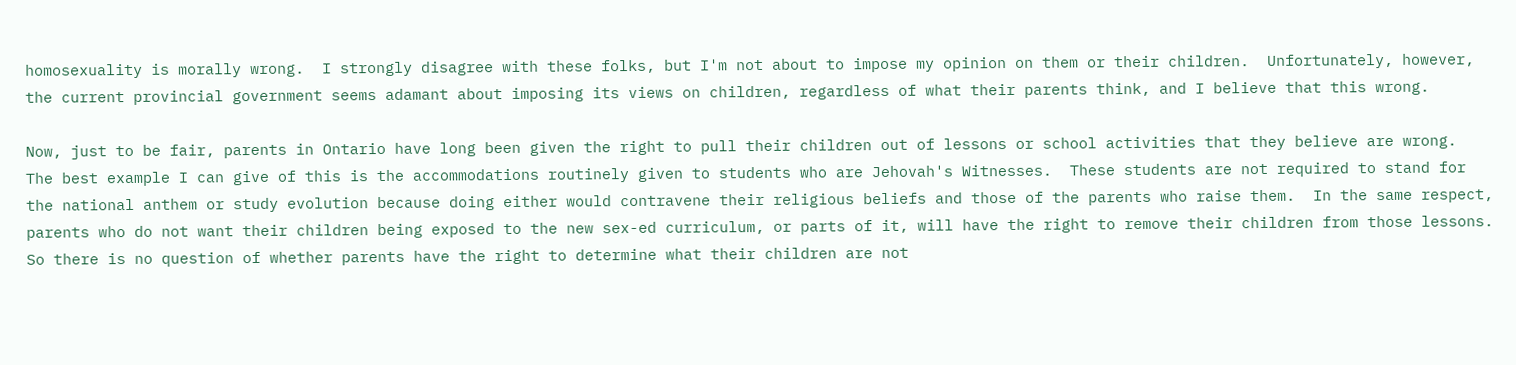homosexuality is morally wrong.  I strongly disagree with these folks, but I'm not about to impose my opinion on them or their children.  Unfortunately, however, the current provincial government seems adamant about imposing its views on children, regardless of what their parents think, and I believe that this wrong.

Now, just to be fair, parents in Ontario have long been given the right to pull their children out of lessons or school activities that they believe are wrong.  The best example I can give of this is the accommodations routinely given to students who are Jehovah's Witnesses.  These students are not required to stand for the national anthem or study evolution because doing either would contravene their religious beliefs and those of the parents who raise them.  In the same respect, parents who do not want their children being exposed to the new sex-ed curriculum, or parts of it, will have the right to remove their children from those lessons.  So there is no question of whether parents have the right to determine what their children are not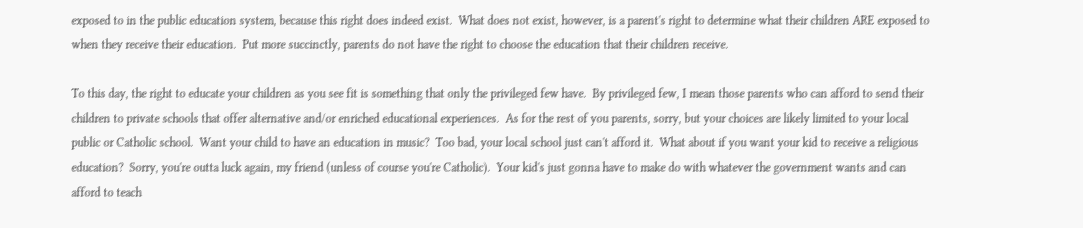exposed to in the public education system, because this right does indeed exist.  What does not exist, however, is a parent's right to determine what their children ARE exposed to when they receive their education.  Put more succinctly, parents do not have the right to choose the education that their children receive.

To this day, the right to educate your children as you see fit is something that only the privileged few have.  By privileged few, I mean those parents who can afford to send their children to private schools that offer alternative and/or enriched educational experiences.  As for the rest of you parents, sorry, but your choices are likely limited to your local public or Catholic school.  Want your child to have an education in music?  Too bad, your local school just can't afford it.  What about if you want your kid to receive a religious education?  Sorry, you're outta luck again, my friend (unless of course you're Catholic).  Your kid's just gonna have to make do with whatever the government wants and can afford to teach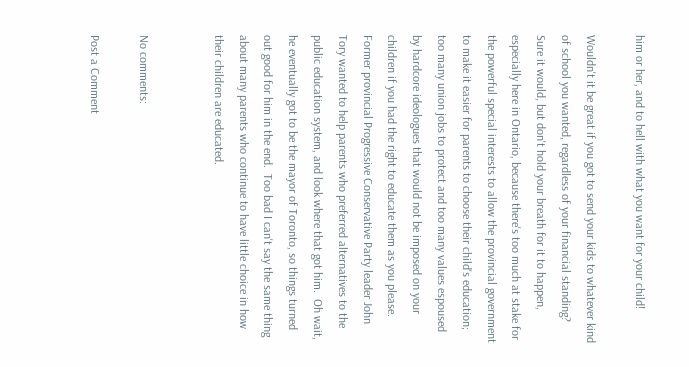him or her, and to hell with what you want for your child!

Wouldn't it be great if you got to send your kids to whatever kind of school you wanted, regardless of your financial standing?  Sure it would, but don't hold your breath for it to happen, especially here in Ontario, because there's too much at stake for the powerful special interests to allow the provincial government to make it easier for parents to choose their child's education; too many union jobs to protect and too many values espoused by hardcore ideologues that would not be imposed on your children if you had the right to educate them as you please.  Former provincial Progressive Conservative Party leader John Tory wanted to help parents who preferred alternatives to the public education system, and look where that got him.  Oh wait, he eventually got to be the mayor of Toronto, so things turned out good for him in the end.  Too bad I can't say the same thing about many parents who continue to have little choice in how their children are educated.


No comments:

Post a Comment